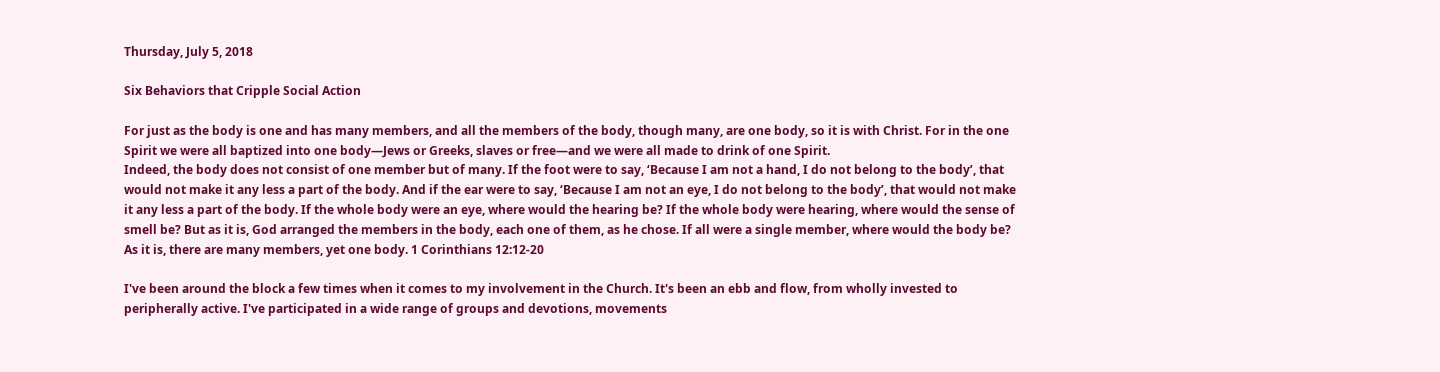Thursday, July 5, 2018

Six Behaviors that Cripple Social Action

For just as the body is one and has many members, and all the members of the body, though many, are one body, so it is with Christ. For in the one Spirit we were all baptized into one body—Jews or Greeks, slaves or free—and we were all made to drink of one Spirit.
Indeed, the body does not consist of one member but of many. If the foot were to say, ‘Because I am not a hand, I do not belong to the body’, that would not make it any less a part of the body. And if the ear were to say, ‘Because I am not an eye, I do not belong to the body’, that would not make it any less a part of the body. If the whole body were an eye, where would the hearing be? If the whole body were hearing, where would the sense of smell be? But as it is, God arranged the members in the body, each one of them, as he chose. If all were a single member, where would the body be? As it is, there are many members, yet one body. 1 Corinthians 12:12-20

I've been around the block a few times when it comes to my involvement in the Church. It's been an ebb and flow, from wholly invested to peripherally active. I've participated in a wide range of groups and devotions, movements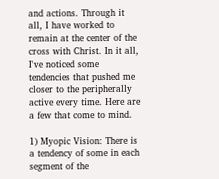and actions. Through it all, I have worked to remain at the center of the cross with Christ. In it all, I've noticed some tendencies that pushed me closer to the peripherally active every time. Here are a few that come to mind.

1) Myopic Vision: There is a tendency of some in each segment of the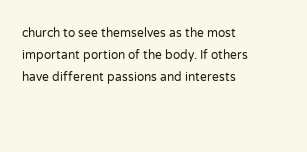church to see themselves as the most important portion of the body. If others have different passions and interests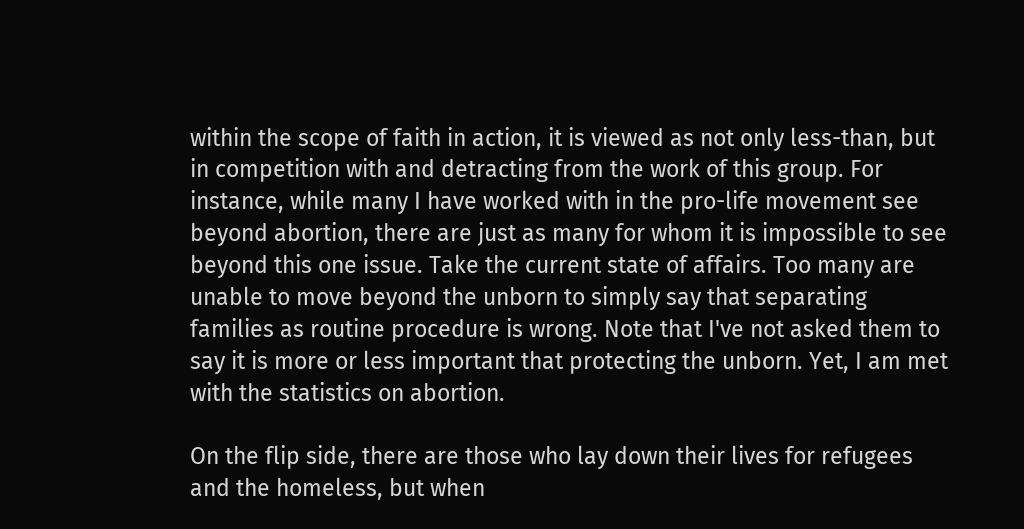within the scope of faith in action, it is viewed as not only less-than, but in competition with and detracting from the work of this group. For instance, while many I have worked with in the pro-life movement see beyond abortion, there are just as many for whom it is impossible to see beyond this one issue. Take the current state of affairs. Too many are unable to move beyond the unborn to simply say that separating families as routine procedure is wrong. Note that I've not asked them to say it is more or less important that protecting the unborn. Yet, I am met with the statistics on abortion.

On the flip side, there are those who lay down their lives for refugees and the homeless, but when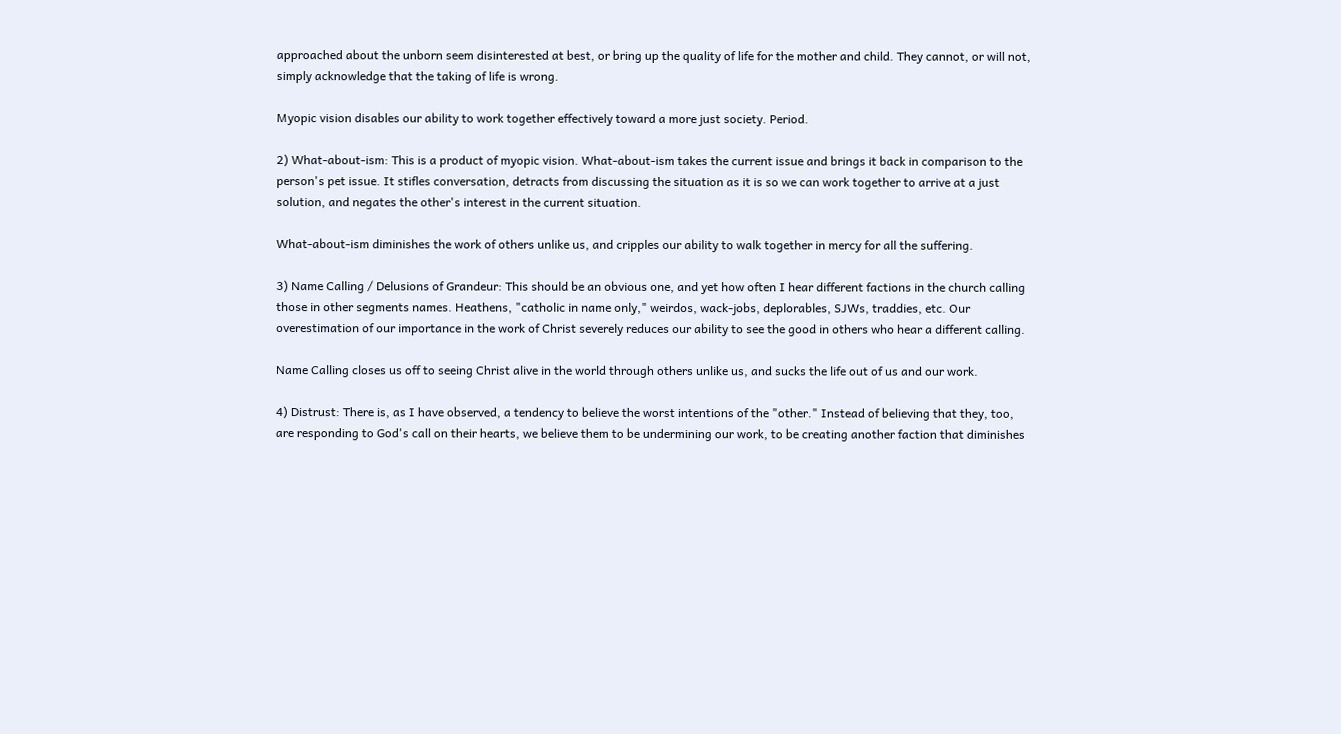approached about the unborn seem disinterested at best, or bring up the quality of life for the mother and child. They cannot, or will not, simply acknowledge that the taking of life is wrong.

Myopic vision disables our ability to work together effectively toward a more just society. Period.

2) What-about-ism: This is a product of myopic vision. What-about-ism takes the current issue and brings it back in comparison to the person's pet issue. It stifles conversation, detracts from discussing the situation as it is so we can work together to arrive at a just solution, and negates the other's interest in the current situation.

What-about-ism diminishes the work of others unlike us, and cripples our ability to walk together in mercy for all the suffering.

3) Name Calling / Delusions of Grandeur: This should be an obvious one, and yet how often I hear different factions in the church calling those in other segments names. Heathens, "catholic in name only," weirdos, wack-jobs, deplorables, SJWs, traddies, etc. Our overestimation of our importance in the work of Christ severely reduces our ability to see the good in others who hear a different calling.

Name Calling closes us off to seeing Christ alive in the world through others unlike us, and sucks the life out of us and our work.

4) Distrust: There is, as I have observed, a tendency to believe the worst intentions of the "other." Instead of believing that they, too, are responding to God's call on their hearts, we believe them to be undermining our work, to be creating another faction that diminishes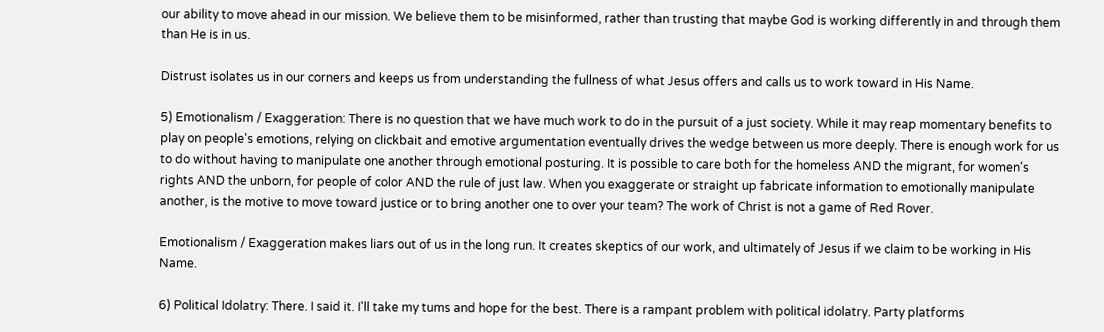our ability to move ahead in our mission. We believe them to be misinformed, rather than trusting that maybe God is working differently in and through them than He is in us.

Distrust isolates us in our corners and keeps us from understanding the fullness of what Jesus offers and calls us to work toward in His Name.

5) Emotionalism / Exaggeration: There is no question that we have much work to do in the pursuit of a just society. While it may reap momentary benefits to play on people's emotions, relying on clickbait and emotive argumentation eventually drives the wedge between us more deeply. There is enough work for us to do without having to manipulate one another through emotional posturing. It is possible to care both for the homeless AND the migrant, for women's rights AND the unborn, for people of color AND the rule of just law. When you exaggerate or straight up fabricate information to emotionally manipulate another, is the motive to move toward justice or to bring another one to over your team? The work of Christ is not a game of Red Rover.

Emotionalism / Exaggeration makes liars out of us in the long run. It creates skeptics of our work, and ultimately of Jesus if we claim to be working in His Name.

6) Political Idolatry: There. I said it. I'll take my tums and hope for the best. There is a rampant problem with political idolatry. Party platforms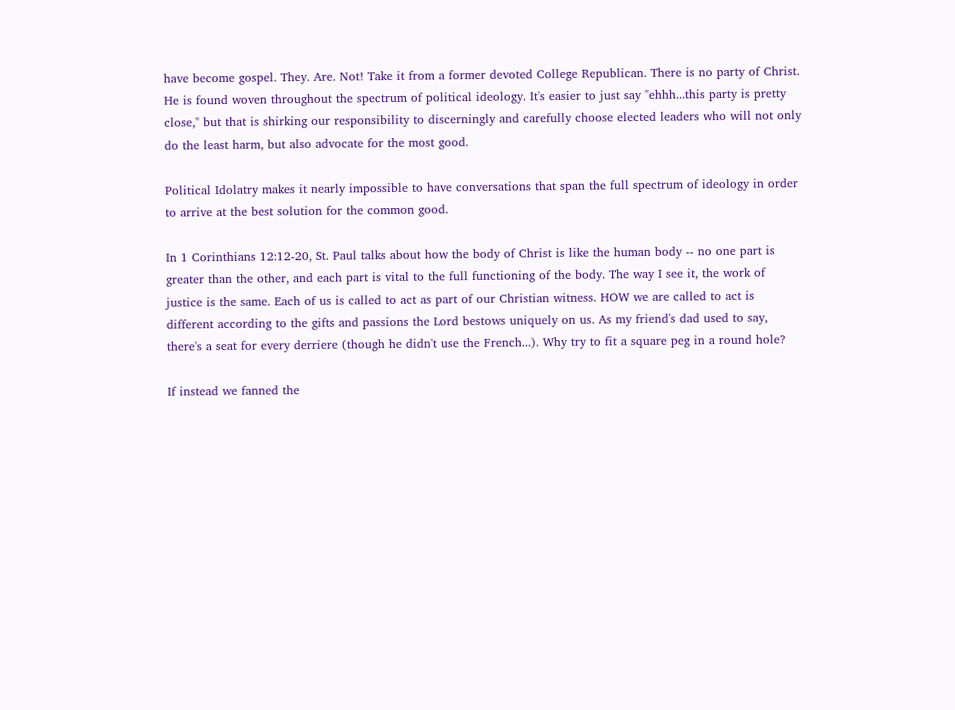have become gospel. They. Are. Not! Take it from a former devoted College Republican. There is no party of Christ. He is found woven throughout the spectrum of political ideology. It's easier to just say "ehhh...this party is pretty close," but that is shirking our responsibility to discerningly and carefully choose elected leaders who will not only do the least harm, but also advocate for the most good.

Political Idolatry makes it nearly impossible to have conversations that span the full spectrum of ideology in order to arrive at the best solution for the common good.

In 1 Corinthians 12:12-20, St. Paul talks about how the body of Christ is like the human body -- no one part is greater than the other, and each part is vital to the full functioning of the body. The way I see it, the work of justice is the same. Each of us is called to act as part of our Christian witness. HOW we are called to act is different according to the gifts and passions the Lord bestows uniquely on us. As my friend's dad used to say, there's a seat for every derriere (though he didn't use the French...). Why try to fit a square peg in a round hole?

If instead we fanned the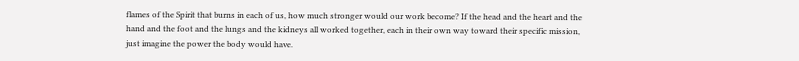flames of the Spirit that burns in each of us, how much stronger would our work become? If the head and the heart and the hand and the foot and the lungs and the kidneys all worked together, each in their own way toward their specific mission, just imagine the power the body would have.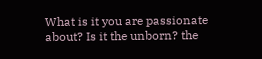What is it you are passionate about? Is it the unborn? the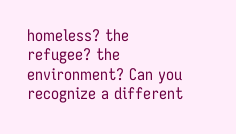homeless? the refugee? the environment? Can you recognize a different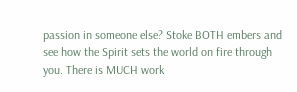passion in someone else? Stoke BOTH embers and see how the Spirit sets the world on fire through you. There is MUCH work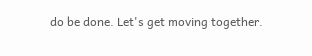do be done. Let's get moving together.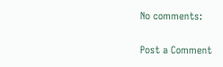No comments:

Post a Comment